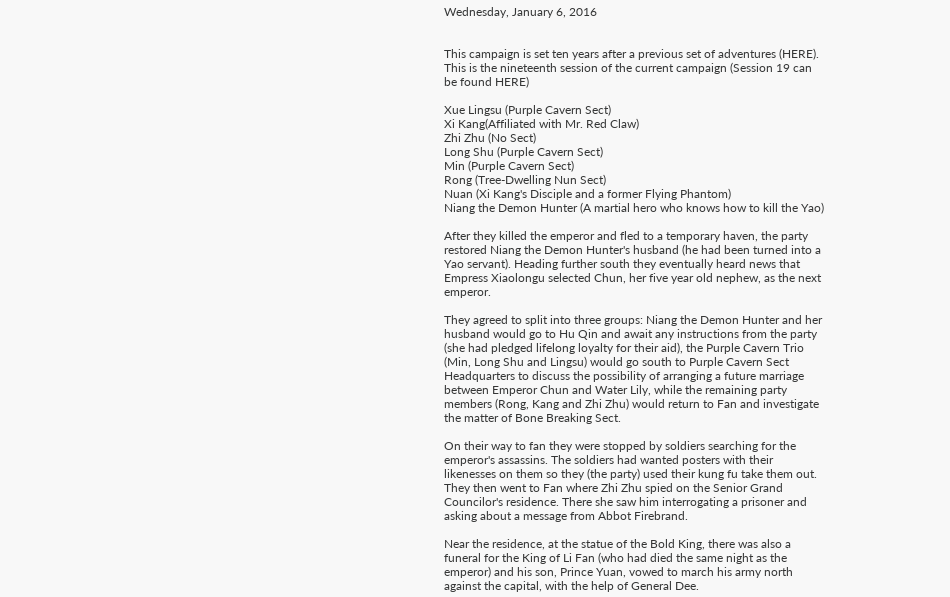Wednesday, January 6, 2016


This campaign is set ten years after a previous set of adventures (HERE). This is the nineteenth session of the current campaign (Session 19 can be found HERE)

Xue Lingsu (Purple Cavern Sect)
Xi Kang(Affiliated with Mr. Red Claw)
Zhi Zhu (No Sect)
Long Shu (Purple Cavern Sect)
Min (Purple Cavern Sect)
Rong (Tree-Dwelling Nun Sect)
Nuan (Xi Kang's Disciple and a former Flying Phantom)
Niang the Demon Hunter (A martial hero who knows how to kill the Yao)

After they killed the emperor and fled to a temporary haven, the party restored Niang the Demon Hunter's husband (he had been turned into a Yao servant). Heading further south they eventually heard news that Empress Xiaolongu selected Chun, her five year old nephew, as the next emperor.

They agreed to split into three groups: Niang the Demon Hunter and her husband would go to Hu Qin and await any instructions from the party (she had pledged lifelong loyalty for their aid), the Purple Cavern Trio (Min, Long Shu and Lingsu) would go south to Purple Cavern Sect Headquarters to discuss the possibility of arranging a future marriage between Emperor Chun and Water Lily, while the remaining party members (Rong, Kang and Zhi Zhu) would return to Fan and investigate the matter of Bone Breaking Sect.

On their way to fan they were stopped by soldiers searching for the emperor's assassins. The soldiers had wanted posters with their likenesses on them so they (the party) used their kung fu take them out. They then went to Fan where Zhi Zhu spied on the Senior Grand Councilor's residence. There she saw him interrogating a prisoner and asking about a message from Abbot Firebrand.

Near the residence, at the statue of the Bold King, there was also a funeral for the King of Li Fan (who had died the same night as the emperor) and his son, Prince Yuan, vowed to march his army north against the capital, with the help of General Dee.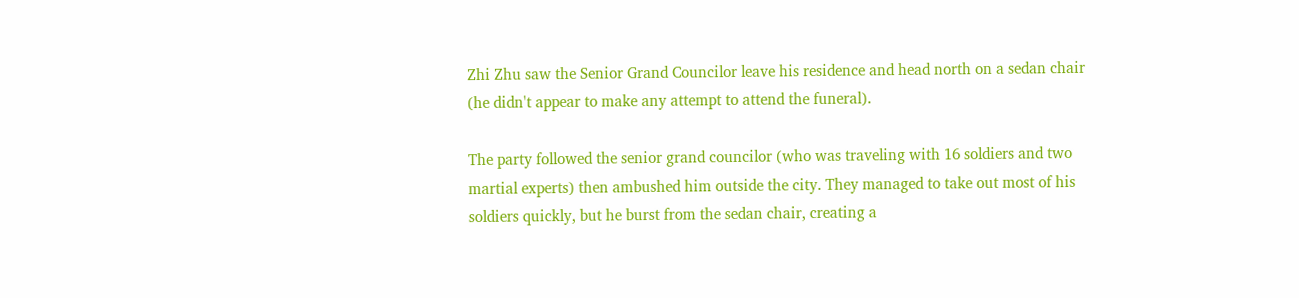Zhi Zhu saw the Senior Grand Councilor leave his residence and head north on a sedan chair (he didn't appear to make any attempt to attend the funeral).

The party followed the senior grand councilor (who was traveling with 16 soldiers and two martial experts) then ambushed him outside the city. They managed to take out most of his soldiers quickly, but he burst from the sedan chair, creating a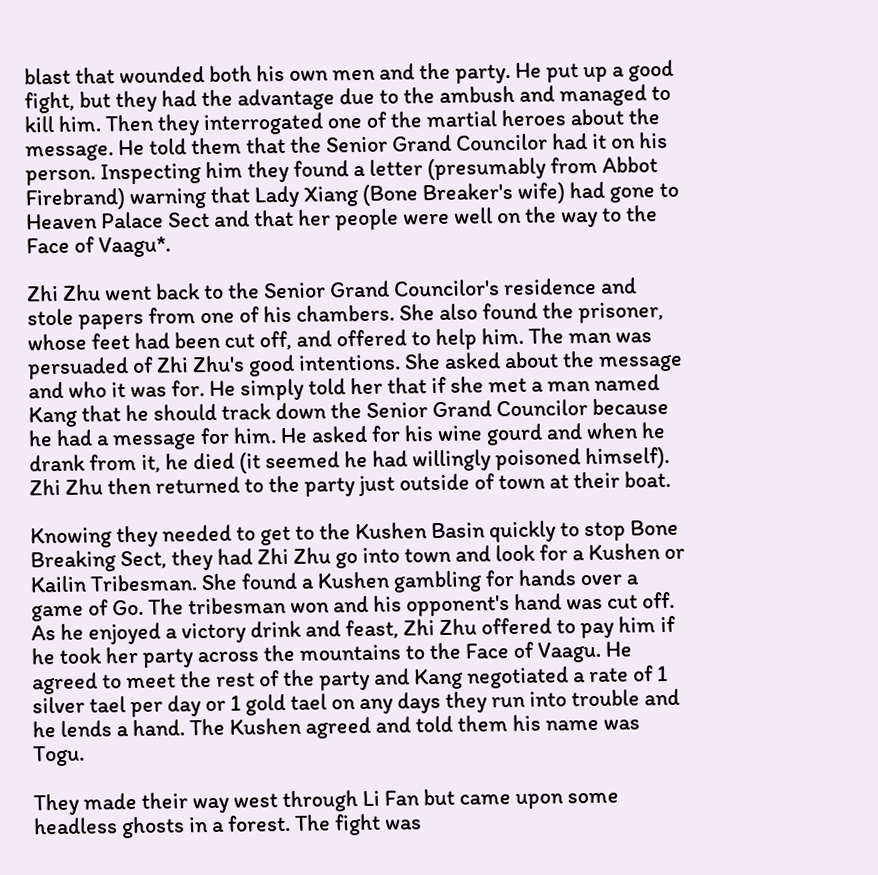blast that wounded both his own men and the party. He put up a good fight, but they had the advantage due to the ambush and managed to kill him. Then they interrogated one of the martial heroes about the message. He told them that the Senior Grand Councilor had it on his person. Inspecting him they found a letter (presumably from Abbot Firebrand) warning that Lady Xiang (Bone Breaker's wife) had gone to Heaven Palace Sect and that her people were well on the way to the Face of Vaagu*.

Zhi Zhu went back to the Senior Grand Councilor's residence and stole papers from one of his chambers. She also found the prisoner, whose feet had been cut off, and offered to help him. The man was persuaded of Zhi Zhu's good intentions. She asked about the message and who it was for. He simply told her that if she met a man named Kang that he should track down the Senior Grand Councilor because he had a message for him. He asked for his wine gourd and when he drank from it, he died (it seemed he had willingly poisoned himself). Zhi Zhu then returned to the party just outside of town at their boat.

Knowing they needed to get to the Kushen Basin quickly to stop Bone Breaking Sect, they had Zhi Zhu go into town and look for a Kushen or Kailin Tribesman. She found a Kushen gambling for hands over a game of Go. The tribesman won and his opponent's hand was cut off. As he enjoyed a victory drink and feast, Zhi Zhu offered to pay him if he took her party across the mountains to the Face of Vaagu. He agreed to meet the rest of the party and Kang negotiated a rate of 1 silver tael per day or 1 gold tael on any days they run into trouble and he lends a hand. The Kushen agreed and told them his name was Togu.

They made their way west through Li Fan but came upon some headless ghosts in a forest. The fight was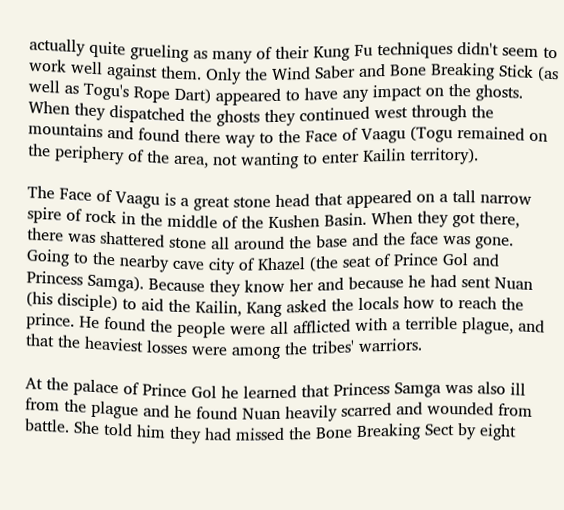actually quite grueling as many of their Kung Fu techniques didn't seem to work well against them. Only the Wind Saber and Bone Breaking Stick (as well as Togu's Rope Dart) appeared to have any impact on the ghosts. When they dispatched the ghosts they continued west through the mountains and found there way to the Face of Vaagu (Togu remained on the periphery of the area, not wanting to enter Kailin territory).

The Face of Vaagu is a great stone head that appeared on a tall narrow spire of rock in the middle of the Kushen Basin. When they got there, there was shattered stone all around the base and the face was gone. Going to the nearby cave city of Khazel (the seat of Prince Gol and Princess Samga). Because they know her and because he had sent Nuan  (his disciple) to aid the Kailin, Kang asked the locals how to reach the prince. He found the people were all afflicted with a terrible plague, and that the heaviest losses were among the tribes' warriors.

At the palace of Prince Gol he learned that Princess Samga was also ill from the plague and he found Nuan heavily scarred and wounded from battle. She told him they had missed the Bone Breaking Sect by eight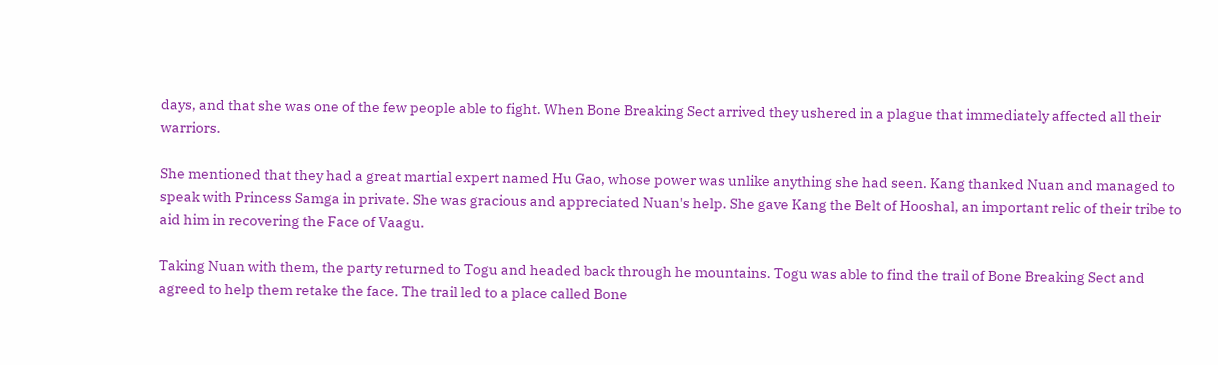days, and that she was one of the few people able to fight. When Bone Breaking Sect arrived they ushered in a plague that immediately affected all their warriors.

She mentioned that they had a great martial expert named Hu Gao, whose power was unlike anything she had seen. Kang thanked Nuan and managed to speak with Princess Samga in private. She was gracious and appreciated Nuan's help. She gave Kang the Belt of Hooshal, an important relic of their tribe to aid him in recovering the Face of Vaagu.

Taking Nuan with them, the party returned to Togu and headed back through he mountains. Togu was able to find the trail of Bone Breaking Sect and agreed to help them retake the face. The trail led to a place called Bone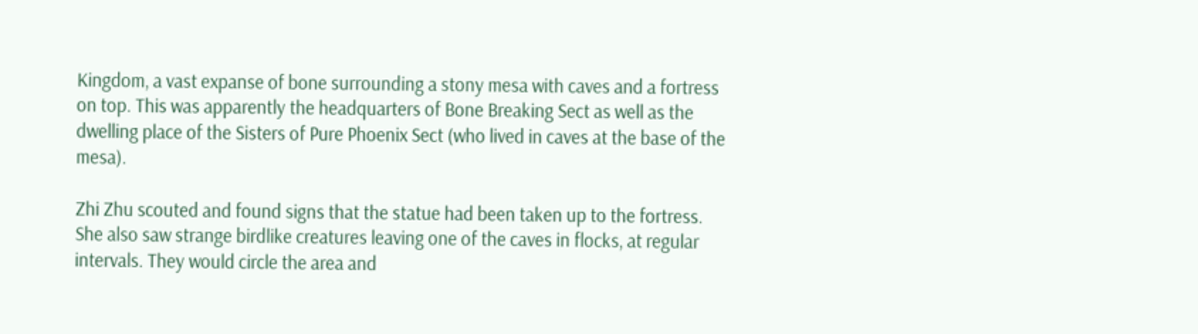Kingdom, a vast expanse of bone surrounding a stony mesa with caves and a fortress on top. This was apparently the headquarters of Bone Breaking Sect as well as the dwelling place of the Sisters of Pure Phoenix Sect (who lived in caves at the base of the mesa).

Zhi Zhu scouted and found signs that the statue had been taken up to the fortress. She also saw strange birdlike creatures leaving one of the caves in flocks, at regular intervals. They would circle the area and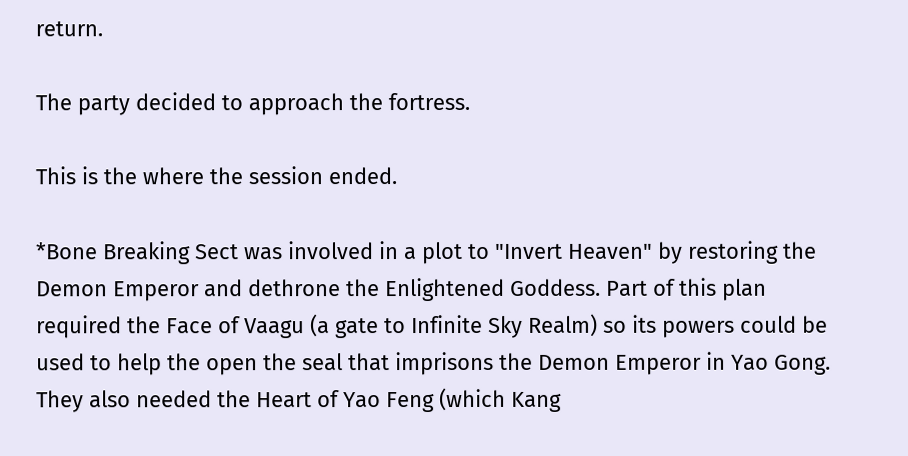return.

The party decided to approach the fortress.

This is the where the session ended.

*Bone Breaking Sect was involved in a plot to "Invert Heaven" by restoring the Demon Emperor and dethrone the Enlightened Goddess. Part of this plan required the Face of Vaagu (a gate to Infinite Sky Realm) so its powers could be used to help the open the seal that imprisons the Demon Emperor in Yao Gong. They also needed the Heart of Yao Feng (which Kang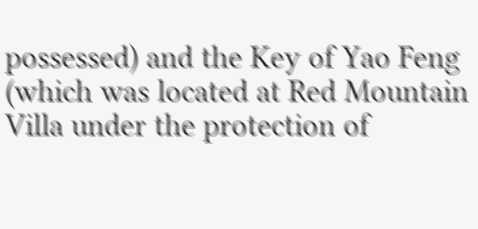possessed) and the Key of Yao Feng (which was located at Red Mountain Villa under the protection of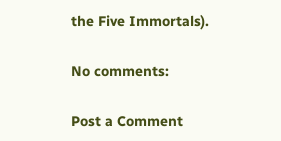the Five Immortals).

No comments:

Post a Comment